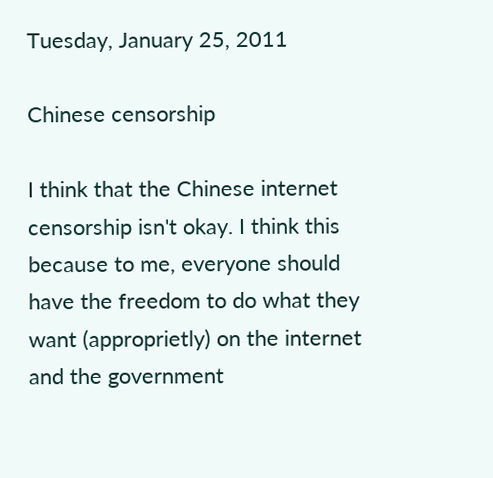Tuesday, January 25, 2011

Chinese censorship

I think that the Chinese internet censorship isn't okay. I think this because to me, everyone should have the freedom to do what they want (approprietly) on the internet and the government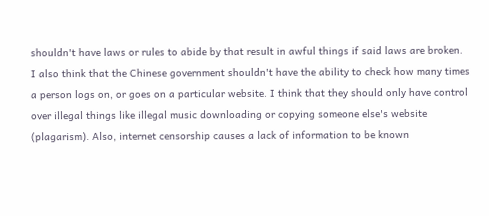shouldn't have laws or rules to abide by that result in awful things if said laws are broken. I also think that the Chinese government shouldn't have the ability to check how many times a person logs on, or goes on a particular website. I think that they should only have control over illegal things like illegal music downloading or copying someone else's website (plagarism). Also, internet censorship causes a lack of information to be known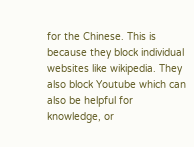for the Chinese. This is because they block individual websites like wikipedia. They also block Youtube which can also be helpful for knowledge, or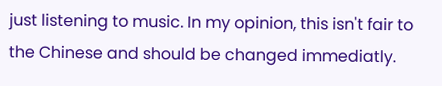just listening to music. In my opinion, this isn't fair to the Chinese and should be changed immediatly.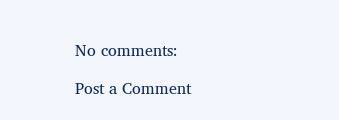No comments:

Post a Comment